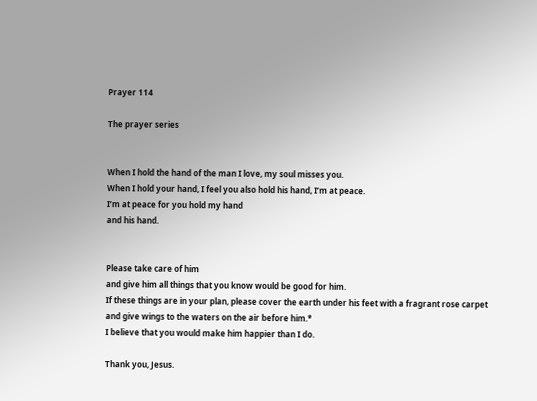Prayer 114

The prayer series


When I hold the hand of the man I love, my soul misses you.
When I hold your hand, I feel you also hold his hand, I’m at peace.
I’m at peace for you hold my hand
and his hand.


Please take care of him
and give him all things that you know would be good for him.
If these things are in your plan, please cover the earth under his feet with a fragrant rose carpet
and give wings to the waters on the air before him.*
I believe that you would make him happier than I do.

Thank you, Jesus.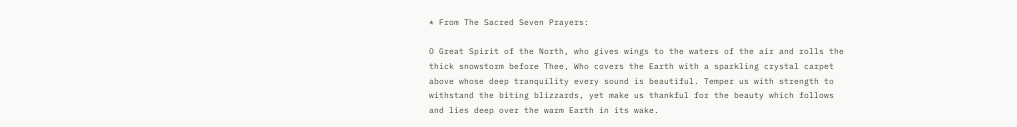* From The Sacred Seven Prayers:

O Great Spirit of the North, who gives wings to the waters of the air and rolls the thick snowstorm before Thee, Who covers the Earth with a sparkling crystal carpet above whose deep tranquility every sound is beautiful. Temper us with strength to withstand the biting blizzards, yet make us thankful for the beauty which follows and lies deep over the warm Earth in its wake.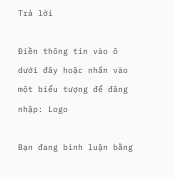Trả lời

Điền thông tin vào ô dưới đây hoặc nhấn vào một biểu tượng để đăng nhập: Logo

Bạn đang bình luận bằng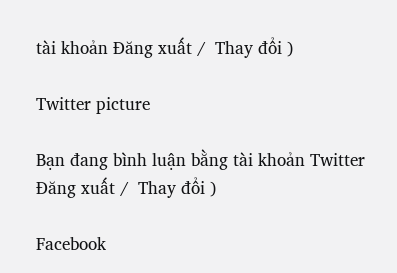tài khoản Đăng xuất /  Thay đổi )

Twitter picture

Bạn đang bình luận bằng tài khoản Twitter Đăng xuất /  Thay đổi )

Facebook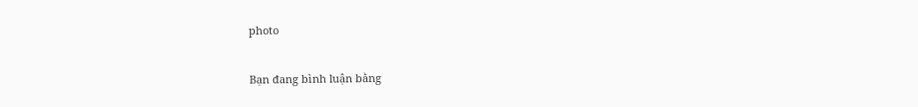photo

Bạn đang bình luận bằng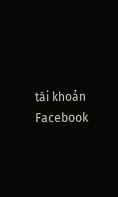tài khoản Facebook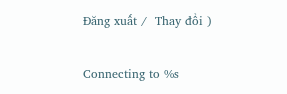Đăng xuất /  Thay đổi )

Connecting to %s